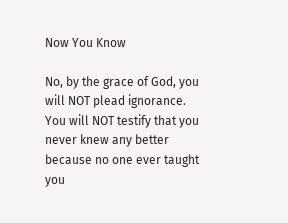Now You Know

No, by the grace of God, you will NOT plead ignorance. You will NOT testify that you never knew any better because no one ever taught you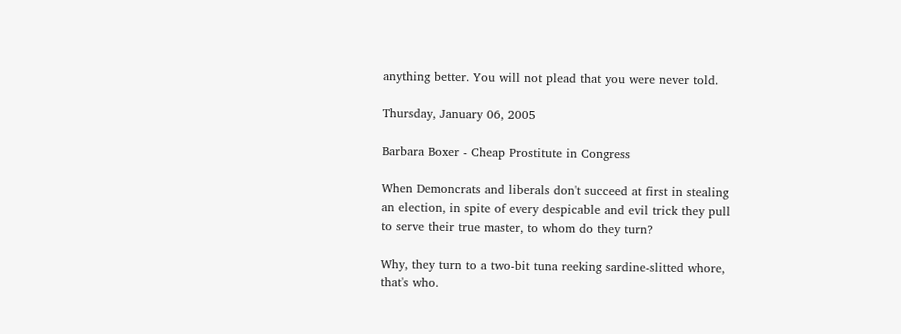anything better. You will not plead that you were never told.

Thursday, January 06, 2005

Barbara Boxer - Cheap Prostitute in Congress

When Demoncrats and liberals don't succeed at first in stealing an election, in spite of every despicable and evil trick they pull to serve their true master, to whom do they turn?

Why, they turn to a two-bit tuna reeking sardine-slitted whore, that's who.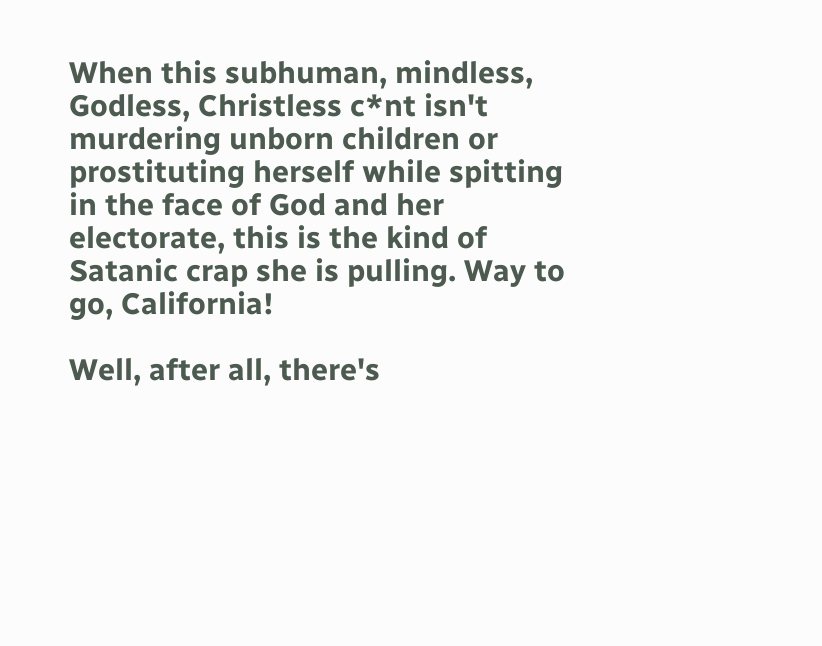When this subhuman, mindless, Godless, Christless c*nt isn't murdering unborn children or prostituting herself while spitting in the face of God and her electorate, this is the kind of Satanic crap she is pulling. Way to go, California!

Well, after all, there's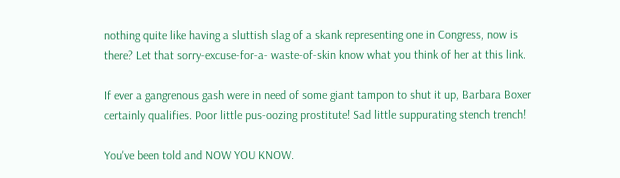nothing quite like having a sluttish slag of a skank representing one in Congress, now is there? Let that sorry-excuse-for-a- waste-of-skin know what you think of her at this link.

If ever a gangrenous gash were in need of some giant tampon to shut it up, Barbara Boxer certainly qualifies. Poor little pus-oozing prostitute! Sad little suppurating stench trench!

You've been told and NOW YOU KNOW.